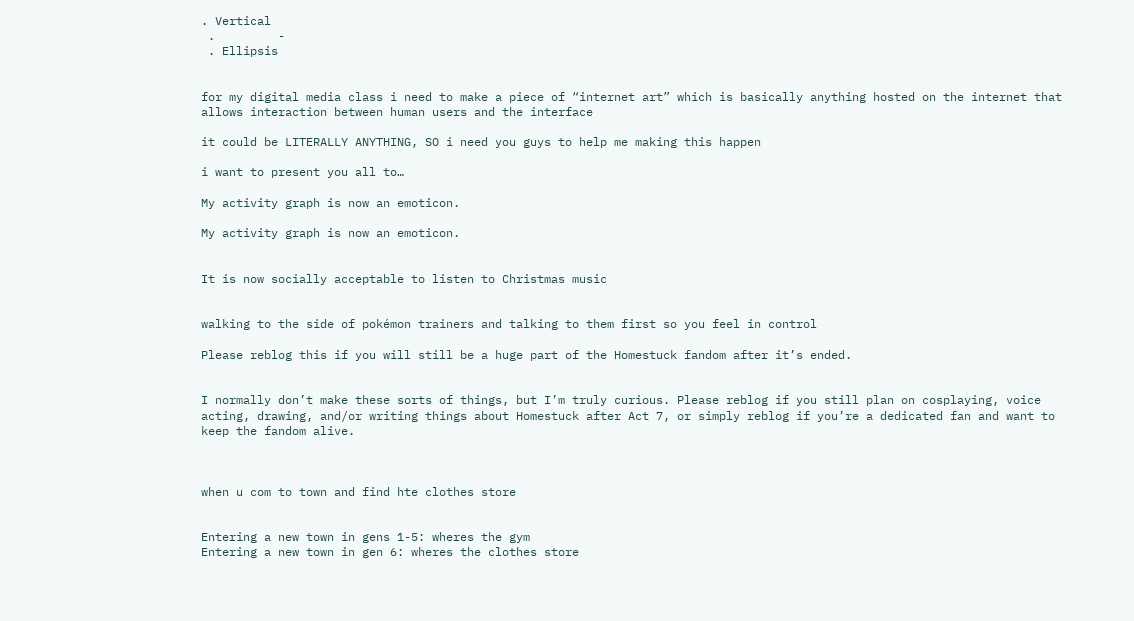. Vertical
 .         -
 . Ellipsis


for my digital media class i need to make a piece of “internet art” which is basically anything hosted on the internet that allows interaction between human users and the interface

it could be LITERALLY ANYTHING, SO i need you guys to help me making this happen

i want to present you all to…

My activity graph is now an emoticon.

My activity graph is now an emoticon.


It is now socially acceptable to listen to Christmas music


walking to the side of pokémon trainers and talking to them first so you feel in control

Please reblog this if you will still be a huge part of the Homestuck fandom after it’s ended.


I normally don’t make these sorts of things, but I’m truly curious. Please reblog if you still plan on cosplaying, voice acting, drawing, and/or writing things about Homestuck after Act 7, or simply reblog if you’re a dedicated fan and want to keep the fandom alive.



when u com to town and find hte clothes store


Entering a new town in gens 1-5: wheres the gym
Entering a new town in gen 6: wheres the clothes store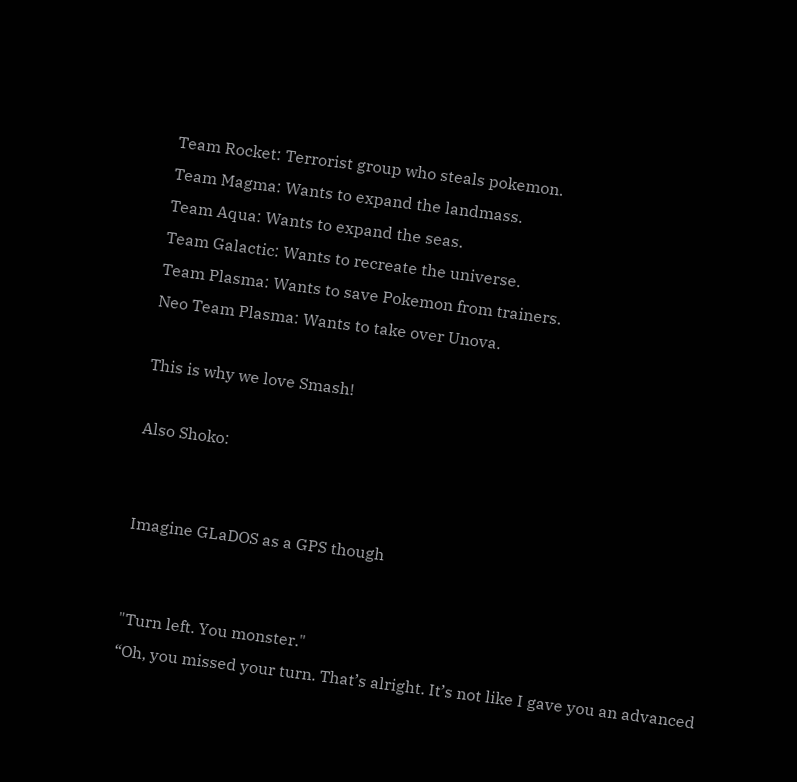Team Rocket: Terrorist group who steals pokemon.
Team Magma: Wants to expand the landmass.
Team Aqua: Wants to expand the seas.
Team Galactic: Wants to recreate the universe.
Team Plasma: Wants to save Pokemon from trainers.
Neo Team Plasma: Wants to take over Unova.

This is why we love Smash!

Also Shoko:


Imagine GLaDOS as a GPS though


"Turn left. You monster."
“Oh, you missed your turn. That’s alright. It’s not like I gave you an advanced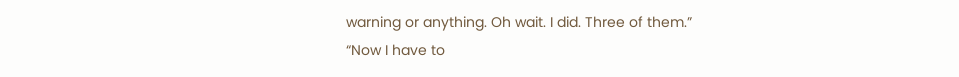warning or anything. Oh wait. I did. Three of them.”
“Now I have to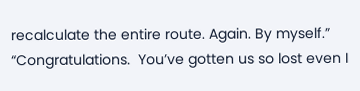recalculate the entire route. Again. By myself.”
“Congratulations.  You’ve gotten us so lost even I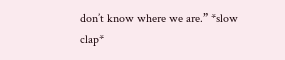don’t know where we are.” *slow clap*